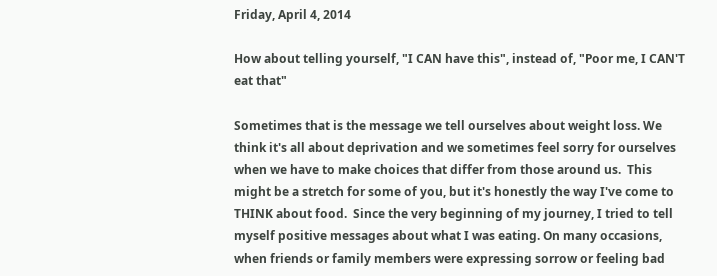Friday, April 4, 2014

How about telling yourself, "I CAN have this", instead of, "Poor me, I CAN'T eat that"

Sometimes that is the message we tell ourselves about weight loss. We think it's all about deprivation and we sometimes feel sorry for ourselves when we have to make choices that differ from those around us.  This might be a stretch for some of you, but it's honestly the way I've come to THINK about food.  Since the very beginning of my journey, I tried to tell myself positive messages about what I was eating. On many occasions, when friends or family members were expressing sorrow or feeling bad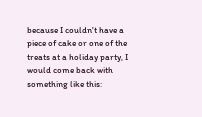because I couldn't have a piece of cake or one of the treats at a holiday party, I would come back with something like this: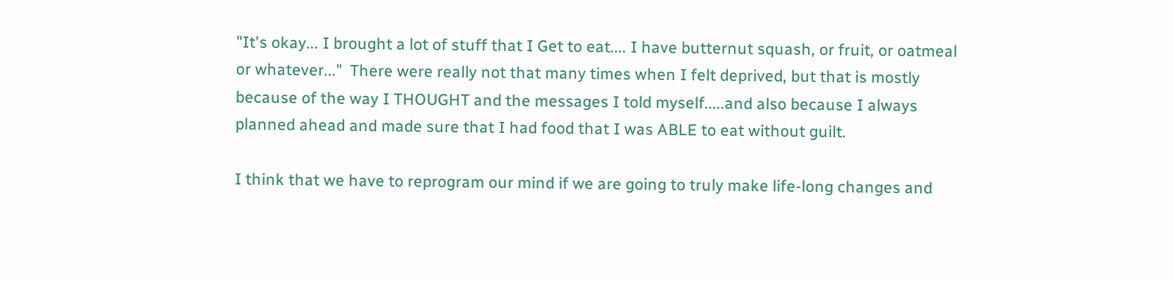"It's okay... I brought a lot of stuff that I Get to eat.... I have butternut squash, or fruit, or oatmeal or whatever..."  There were really not that many times when I felt deprived, but that is mostly because of the way I THOUGHT and the messages I told myself.....and also because I always planned ahead and made sure that I had food that I was ABLE to eat without guilt.

I think that we have to reprogram our mind if we are going to truly make life-long changes and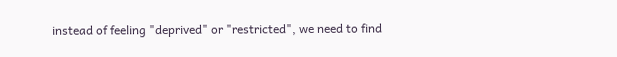instead of feeling "deprived" or "restricted", we need to find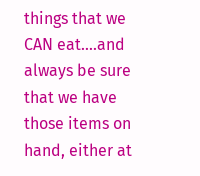things that we CAN eat....and always be sure that we have those items on hand, either at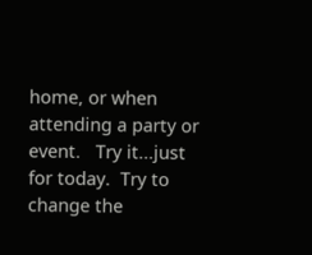home, or when attending a party or event.   Try it...just for today.  Try to change the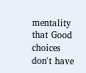mentality that Good choices don't have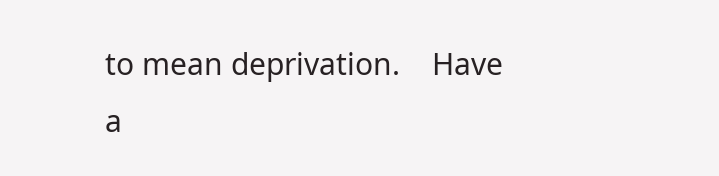to mean deprivation.    Have a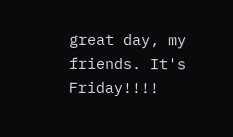great day, my friends. It's Friday!!!!